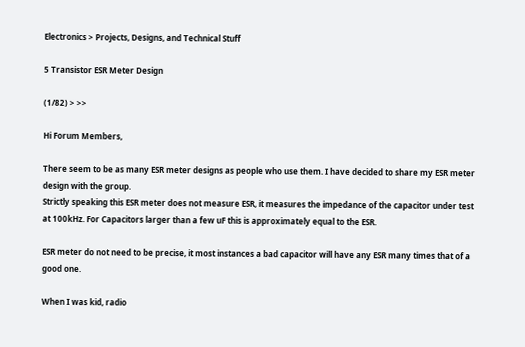Electronics > Projects, Designs, and Technical Stuff

5 Transistor ESR Meter Design

(1/82) > >>

Hi Forum Members,

There seem to be as many ESR meter designs as people who use them. I have decided to share my ESR meter design with the group.
Strictly speaking this ESR meter does not measure ESR, it measures the impedance of the capacitor under test at 100kHz. For Capacitors larger than a few uF this is approximately equal to the ESR.

ESR meter do not need to be precise, it most instances a bad capacitor will have any ESR many times that of a good one.

When I was kid, radio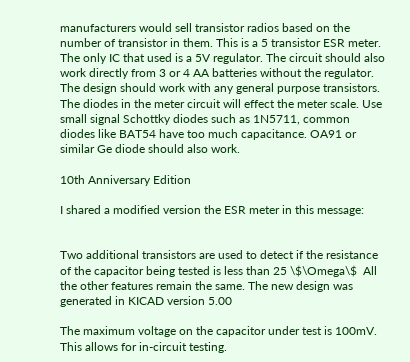manufacturers would sell transistor radios based on the number of transistor in them. This is a 5 transistor ESR meter. The only IC that used is a 5V regulator. The circuit should also work directly from 3 or 4 AA batteries without the regulator. The design should work with any general purpose transistors. The diodes in the meter circuit will effect the meter scale. Use small signal Schottky diodes such as 1N5711, common diodes like BAT54 have too much capacitance. OA91 or similar Ge diode should also work.

10th Anniversary Edition

I shared a modified version the ESR meter in this message:


Two additional transistors are used to detect if the resistance of the capacitor being tested is less than 25 \$\Omega\$  All the other features remain the same. The new design was generated in KICAD version 5.00

The maximum voltage on the capacitor under test is 100mV. This allows for in-circuit testing.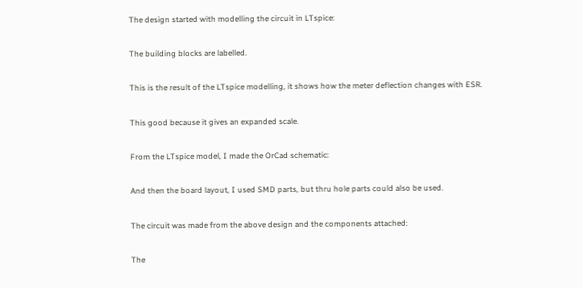The design started with modelling the circuit in LTspice:

The building blocks are labelled.

This is the result of the LTspice modelling, it shows how the meter deflection changes with ESR.

This good because it gives an expanded scale.

From the LTspice model, I made the OrCad schematic:

And then the board layout, I used SMD parts, but thru hole parts could also be used.

The circuit was made from the above design and the components attached:

The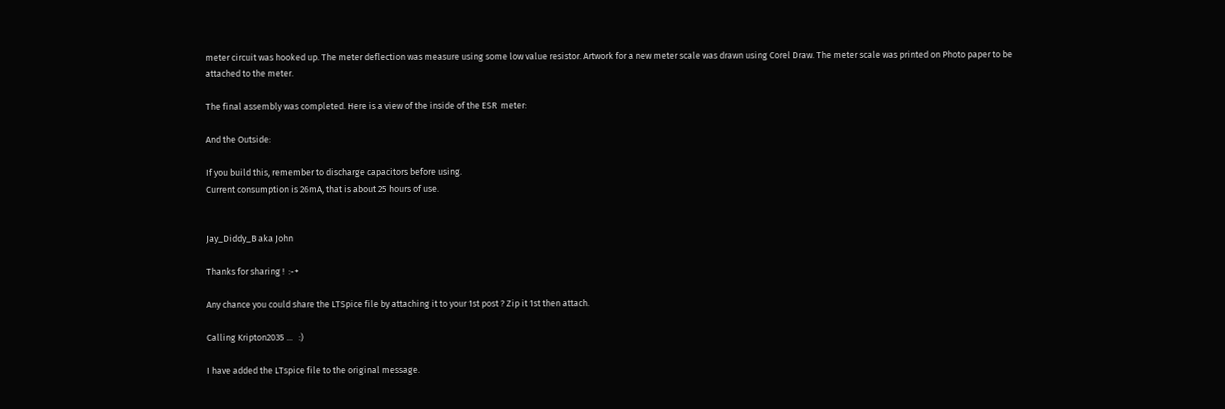meter circuit was hooked up. The meter deflection was measure using some low value resistor. Artwork for a new meter scale was drawn using Corel Draw. The meter scale was printed on Photo paper to be attached to the meter.

The final assembly was completed. Here is a view of the inside of the ESR  meter:

And the Outside:

If you build this, remember to discharge capacitors before using.
Current consumption is 26mA, that is about 25 hours of use.


Jay_Diddy_B aka John

Thanks for sharing !  :-+

Any chance you could share the LTSpice file by attaching it to your 1st post ? Zip it 1st then attach.

Calling Kripton2035 ...   :)

I have added the LTspice file to the original message.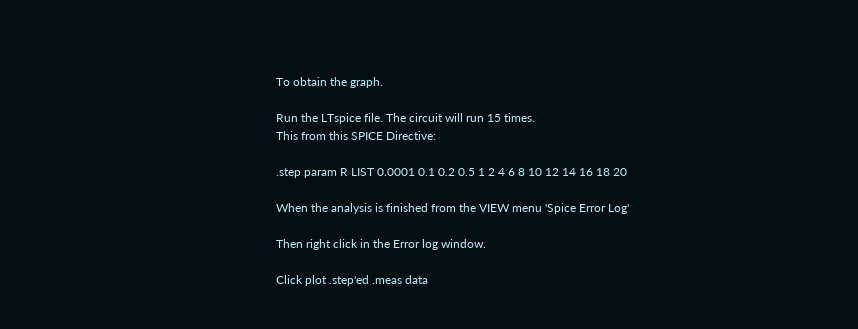To obtain the graph.

Run the LTspice file. The circuit will run 15 times.
This from this SPICE Directive:

.step param R LIST 0.0001 0.1 0.2 0.5 1 2 4 6 8 10 12 14 16 18 20

When the analysis is finished from the VIEW menu 'Spice Error Log'

Then right click in the Error log window.

Click plot .step'ed .meas data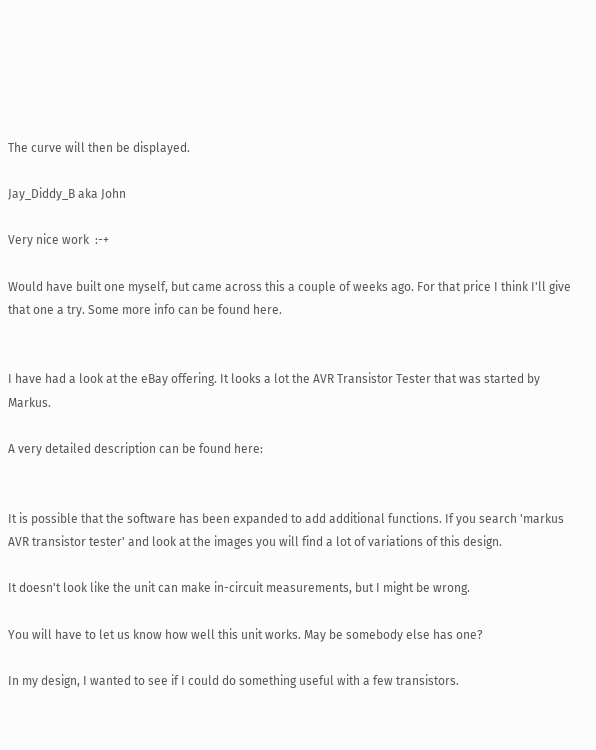The curve will then be displayed.

Jay_Diddy_B aka John

Very nice work  :-+

Would have built one myself, but came across this a couple of weeks ago. For that price I think I'll give that one a try. Some more info can be found here.


I have had a look at the eBay offering. It looks a lot the AVR Transistor Tester that was started by Markus.

A very detailed description can be found here:


It is possible that the software has been expanded to add additional functions. If you search 'markus AVR transistor tester' and look at the images you will find a lot of variations of this design.

It doesn't look like the unit can make in-circuit measurements, but I might be wrong.

You will have to let us know how well this unit works. May be somebody else has one?

In my design, I wanted to see if I could do something useful with a few transistors.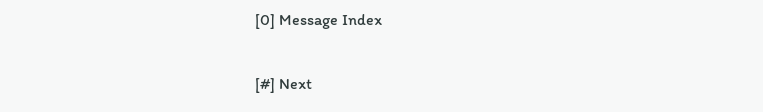[0] Message Index

[#] Next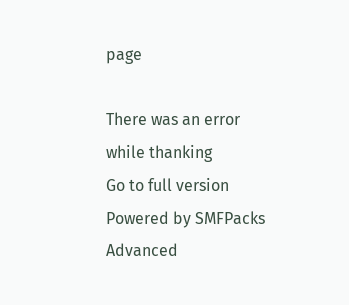page

There was an error while thanking
Go to full version
Powered by SMFPacks Advanced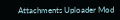Attachments Uploader Mod